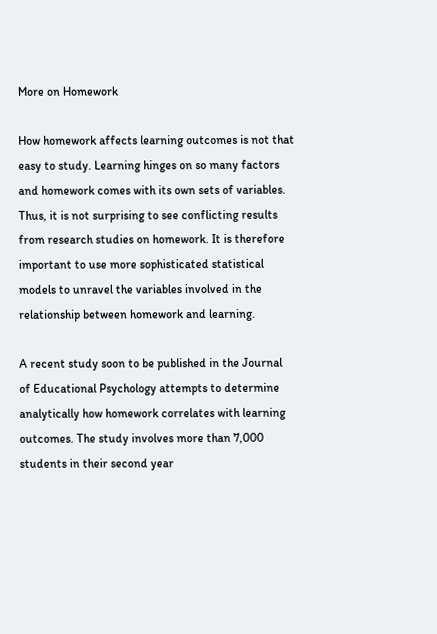More on Homework

How homework affects learning outcomes is not that easy to study. Learning hinges on so many factors and homework comes with its own sets of variables. Thus, it is not surprising to see conflicting results from research studies on homework. It is therefore important to use more sophisticated statistical models to unravel the variables involved in the relationship between homework and learning.

A recent study soon to be published in the Journal of Educational Psychology attempts to determine analytically how homework correlates with learning outcomes. The study involves more than 7,000 students in their second year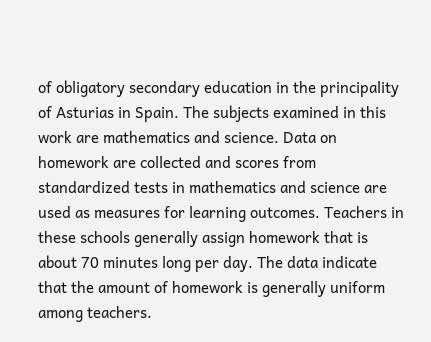of obligatory secondary education in the principality of Asturias in Spain. The subjects examined in this work are mathematics and science. Data on homework are collected and scores from standardized tests in mathematics and science are used as measures for learning outcomes. Teachers in these schools generally assign homework that is about 70 minutes long per day. The data indicate that the amount of homework is generally uniform among teachers.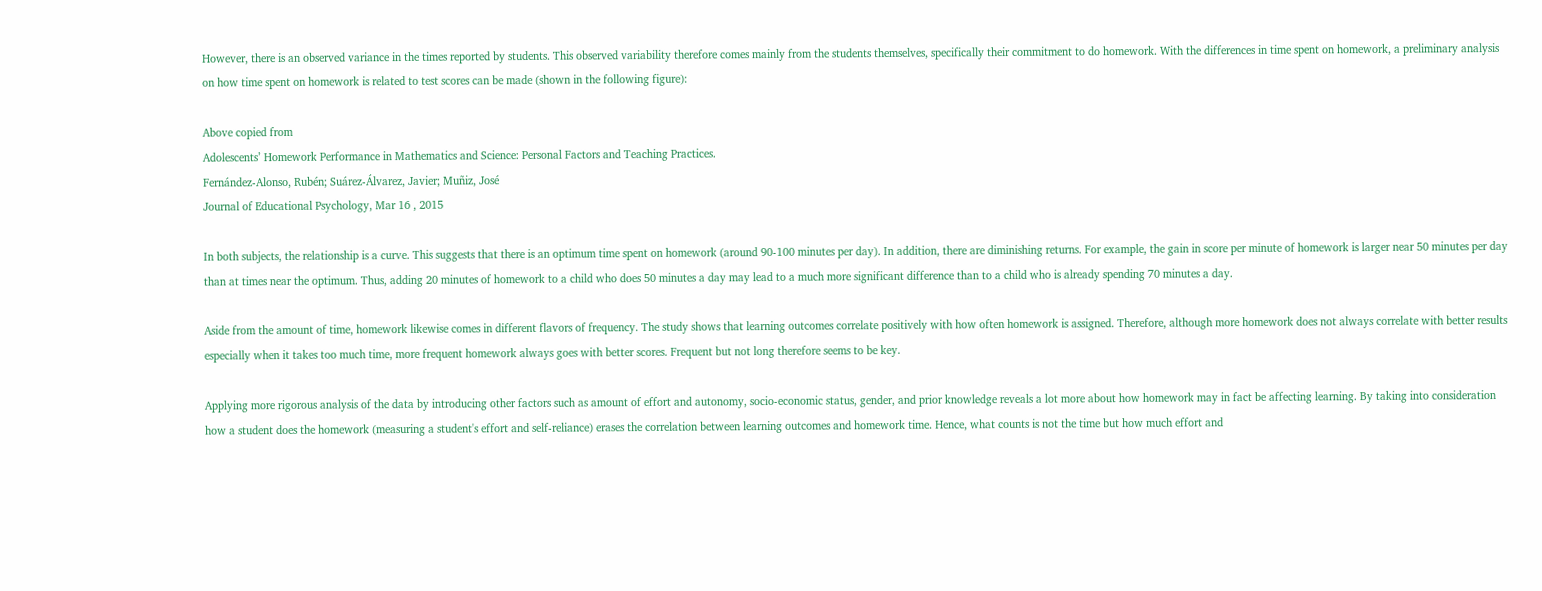However, there is an observed variance in the times reported by students. This observed variability therefore comes mainly from the students themselves, specifically their commitment to do homework. With the differences in time spent on homework, a preliminary analysis on how time spent on homework is related to test scores can be made (shown in the following figure):

Above copied from
Adolescents’ Homework Performance in Mathematics and Science: Personal Factors and Teaching Practices.
Fernández-Alonso, Rubén; Suárez-Álvarez, Javier; Muñiz, José
Journal of Educational Psychology, Mar 16 , 2015

In both subjects, the relationship is a curve. This suggests that there is an optimum time spent on homework (around 90-100 minutes per day). In addition, there are diminishing returns. For example, the gain in score per minute of homework is larger near 50 minutes per day than at times near the optimum. Thus, adding 20 minutes of homework to a child who does 50 minutes a day may lead to a much more significant difference than to a child who is already spending 70 minutes a day.

Aside from the amount of time, homework likewise comes in different flavors of frequency. The study shows that learning outcomes correlate positively with how often homework is assigned. Therefore, although more homework does not always correlate with better results especially when it takes too much time, more frequent homework always goes with better scores. Frequent but not long therefore seems to be key.

Applying more rigorous analysis of the data by introducing other factors such as amount of effort and autonomy, socio-economic status, gender, and prior knowledge reveals a lot more about how homework may in fact be affecting learning. By taking into consideration how a student does the homework (measuring a student's effort and self-reliance) erases the correlation between learning outcomes and homework time. Hence, what counts is not the time but how much effort and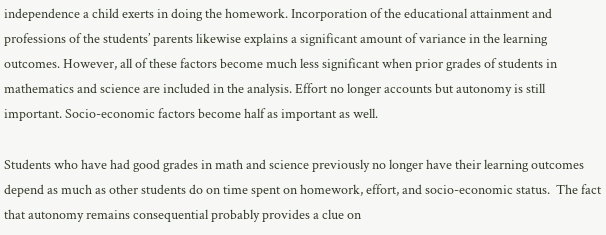independence a child exerts in doing the homework. Incorporation of the educational attainment and professions of the students’ parents likewise explains a significant amount of variance in the learning outcomes. However, all of these factors become much less significant when prior grades of students in mathematics and science are included in the analysis. Effort no longer accounts but autonomy is still important. Socio-economic factors become half as important as well.

Students who have had good grades in math and science previously no longer have their learning outcomes depend as much as other students do on time spent on homework, effort, and socio-economic status.  The fact that autonomy remains consequential probably provides a clue on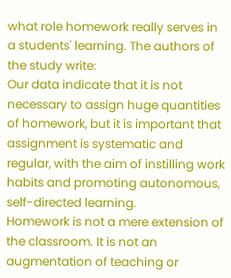what role homework really serves in a students' learning. The authors of the study write:
Our data indicate that it is not necessary to assign huge quantities of homework, but it is important that assignment is systematic and regular, with the aim of instilling work habits and promoting autonomous, self-directed learning.
Homework is not a mere extension of the classroom. It is not an augmentation of teaching or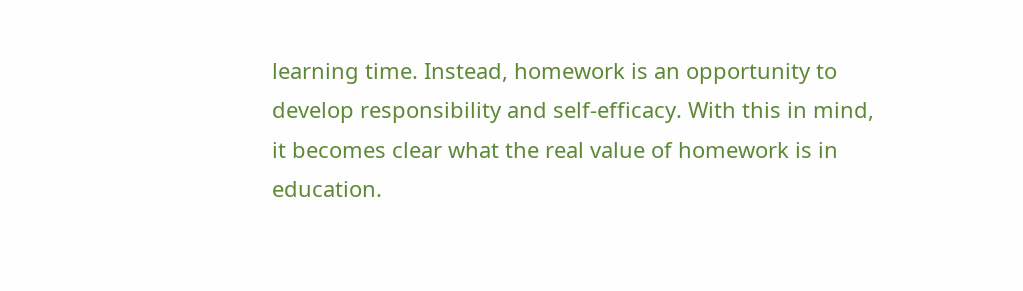learning time. Instead, homework is an opportunity to develop responsibility and self-efficacy. With this in mind, it becomes clear what the real value of homework is in education.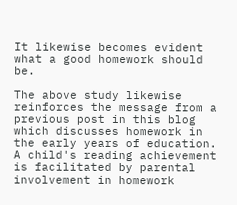It likewise becomes evident what a good homework should be.

The above study likewise reinforces the message from a previous post in this blog which discusses homework in the early years of education. A child's reading achievement is facilitated by parental involvement in homework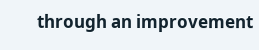through an improvement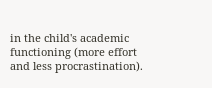in the child's academic functioning (more effort and less procrastination).